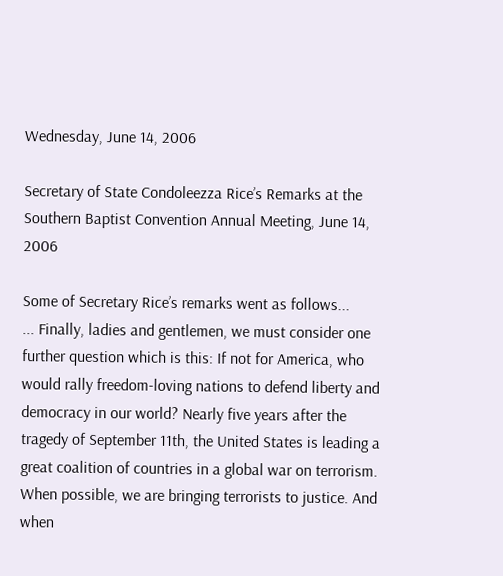Wednesday, June 14, 2006

Secretary of State Condoleezza Rice’s Remarks at the Southern Baptist Convention Annual Meeting, June 14, 2006

Some of Secretary Rice’s remarks went as follows...
... Finally, ladies and gentlemen, we must consider one further question which is this: If not for America, who would rally freedom-loving nations to defend liberty and democracy in our world? Nearly five years after the tragedy of September 11th, the United States is leading a great coalition of countries in a global war on terrorism. When possible, we are bringing terrorists to justice. And when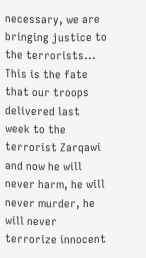necessary, we are bringing justice to the terrorists... This is the fate that our troops delivered last week to the terrorist Zarqawi and now he will never harm, he will never murder, he will never terrorize innocent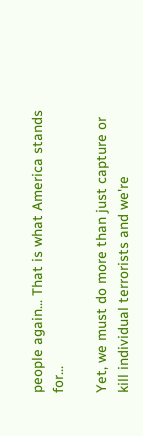people again... That is what America stands for...

Yet, we must do more than just capture or kill individual terrorists and we're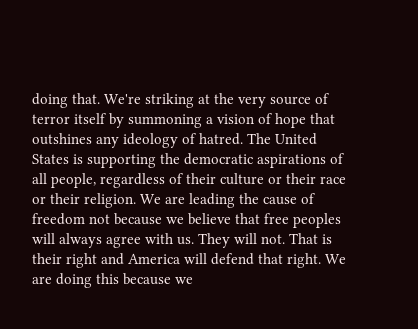doing that. We're striking at the very source of terror itself by summoning a vision of hope that outshines any ideology of hatred. The United States is supporting the democratic aspirations of all people, regardless of their culture or their race or their religion. We are leading the cause of freedom not because we believe that free peoples will always agree with us. They will not. That is their right and America will defend that right. We are doing this because we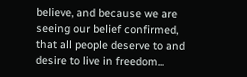believe, and because we are seeing our belief confirmed, that all people deserve to and desire to live in freedom...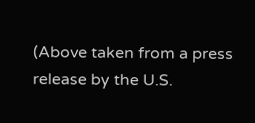(Above taken from a press release by the U.S.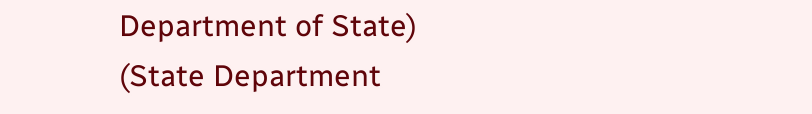Department of State)
(State Department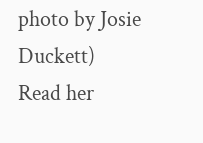photo by Josie Duckett)
Read her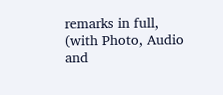remarks in full, (with Photo, Audio and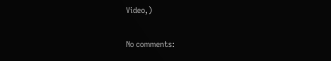Video,)

No comments: